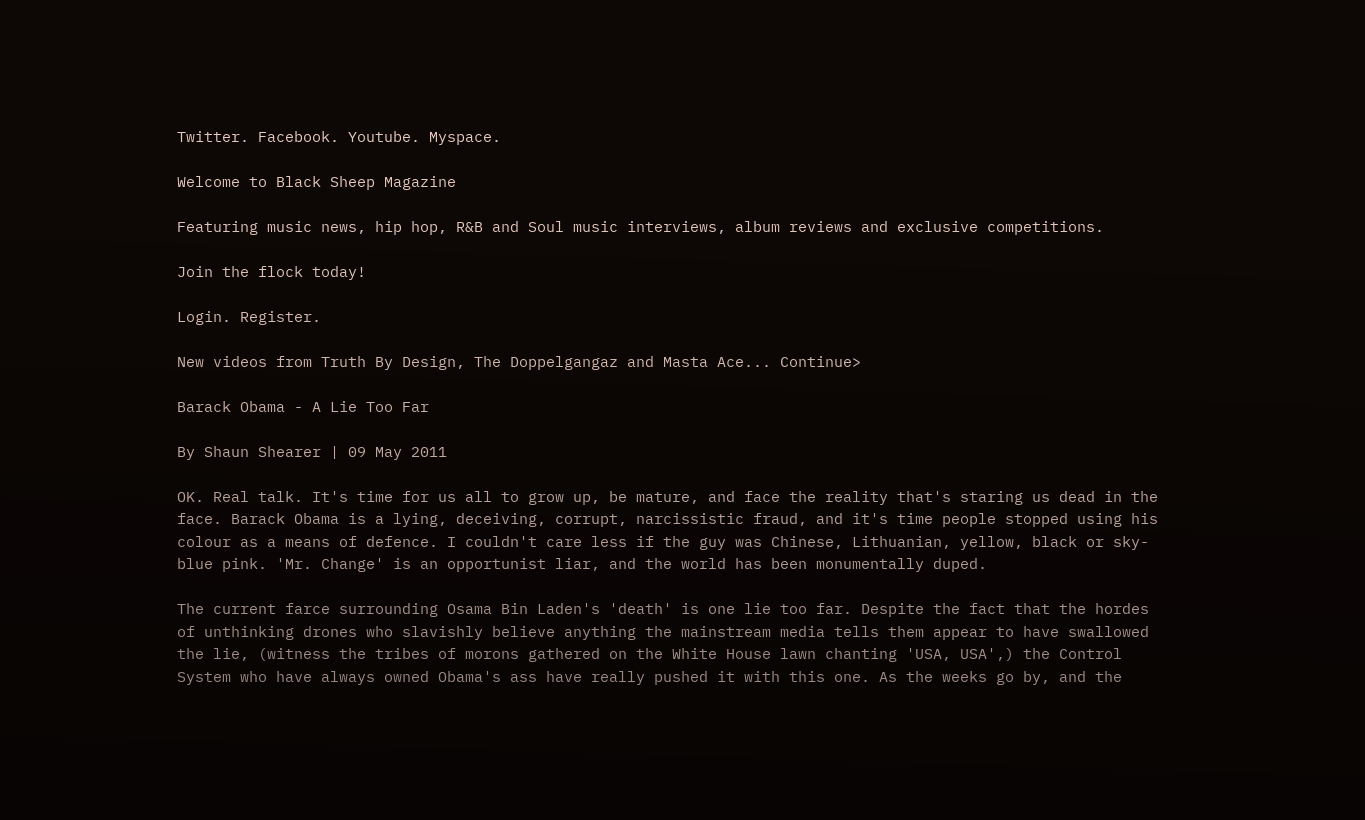Twitter. Facebook. Youtube. Myspace.

Welcome to Black Sheep Magazine

Featuring music news, hip hop, R&B and Soul music interviews, album reviews and exclusive competitions.

Join the flock today!

Login. Register.

New videos from Truth By Design, The Doppelgangaz and Masta Ace... Continue>

Barack Obama - A Lie Too Far

By Shaun Shearer | 09 May 2011

OK. Real talk. It's time for us all to grow up, be mature, and face the reality that's staring us dead in the face. Barack Obama is a lying, deceiving, corrupt, narcissistic fraud, and it's time people stopped using his colour as a means of defence. I couldn't care less if the guy was Chinese, Lithuanian, yellow, black or sky-blue pink. 'Mr. Change' is an opportunist liar, and the world has been monumentally duped.

The current farce surrounding Osama Bin Laden's 'death' is one lie too far. Despite the fact that the hordes of unthinking drones who slavishly believe anything the mainstream media tells them appear to have swallowed the lie, (witness the tribes of morons gathered on the White House lawn chanting 'USA, USA',) the Control System who have always owned Obama's ass have really pushed it with this one. As the weeks go by, and the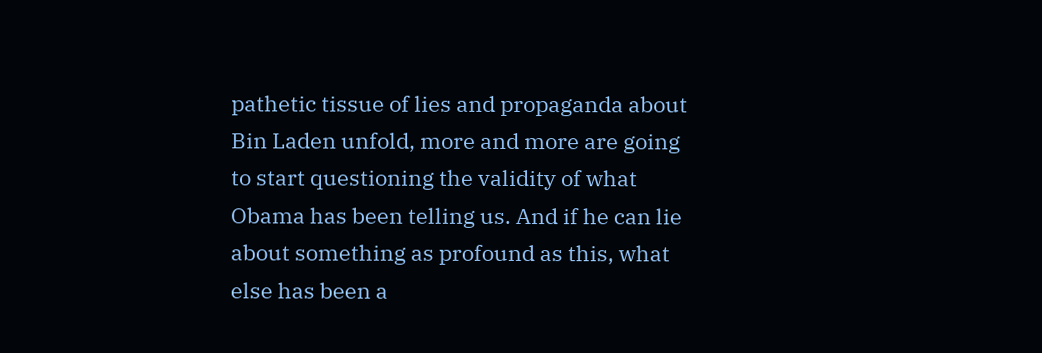pathetic tissue of lies and propaganda about Bin Laden unfold, more and more are going to start questioning the validity of what Obama has been telling us. And if he can lie about something as profound as this, what else has been a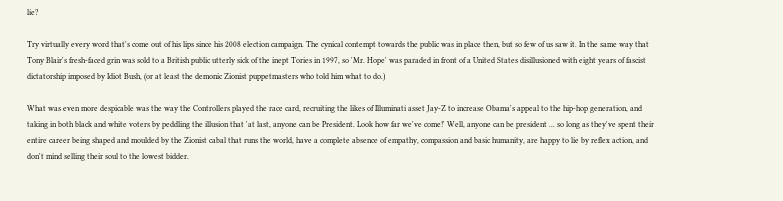lie?

Try virtually every word that's come out of his lips since his 2008 election campaign. The cynical contempt towards the public was in place then, but so few of us saw it. In the same way that Tony Blair's fresh-faced grin was sold to a British public utterly sick of the inept Tories in 1997, so 'Mr. Hope' was paraded in front of a United States disillusioned with eight years of fascist dictatorship imposed by Idiot Bush, (or at least the demonic Zionist puppetmasters who told him what to do.)

What was even more despicable was the way the Controllers played the race card, recruiting the likes of Illuminati asset Jay-Z to increase Obama's appeal to the hip-hop generation, and taking in both black and white voters by peddling the illusion that 'at last, anyone can be President. Look how far we've come!' Well, anyone can be president ... so long as they've spent their entire career being shaped and moulded by the Zionist cabal that runs the world, have a complete absence of empathy, compassion and basic humanity, are happy to lie by reflex action, and don't mind selling their soul to the lowest bidder.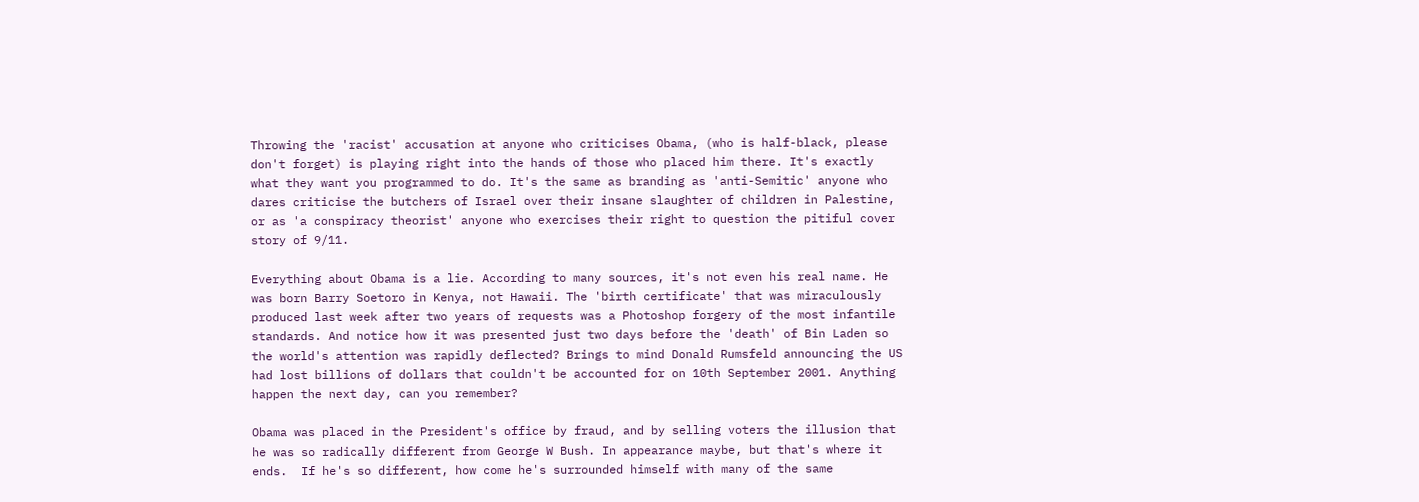Throwing the 'racist' accusation at anyone who criticises Obama, (who is half-black, please don't forget) is playing right into the hands of those who placed him there. It's exactly what they want you programmed to do. It's the same as branding as 'anti-Semitic' anyone who dares criticise the butchers of Israel over their insane slaughter of children in Palestine, or as 'a conspiracy theorist' anyone who exercises their right to question the pitiful cover story of 9/11.

Everything about Obama is a lie. According to many sources, it's not even his real name. He was born Barry Soetoro in Kenya, not Hawaii. The 'birth certificate' that was miraculously produced last week after two years of requests was a Photoshop forgery of the most infantile standards. And notice how it was presented just two days before the 'death' of Bin Laden so the world's attention was rapidly deflected? Brings to mind Donald Rumsfeld announcing the US had lost billions of dollars that couldn't be accounted for on 10th September 2001. Anything happen the next day, can you remember?

Obama was placed in the President's office by fraud, and by selling voters the illusion that he was so radically different from George W Bush. In appearance maybe, but that's where it ends.  If he's so different, how come he's surrounded himself with many of the same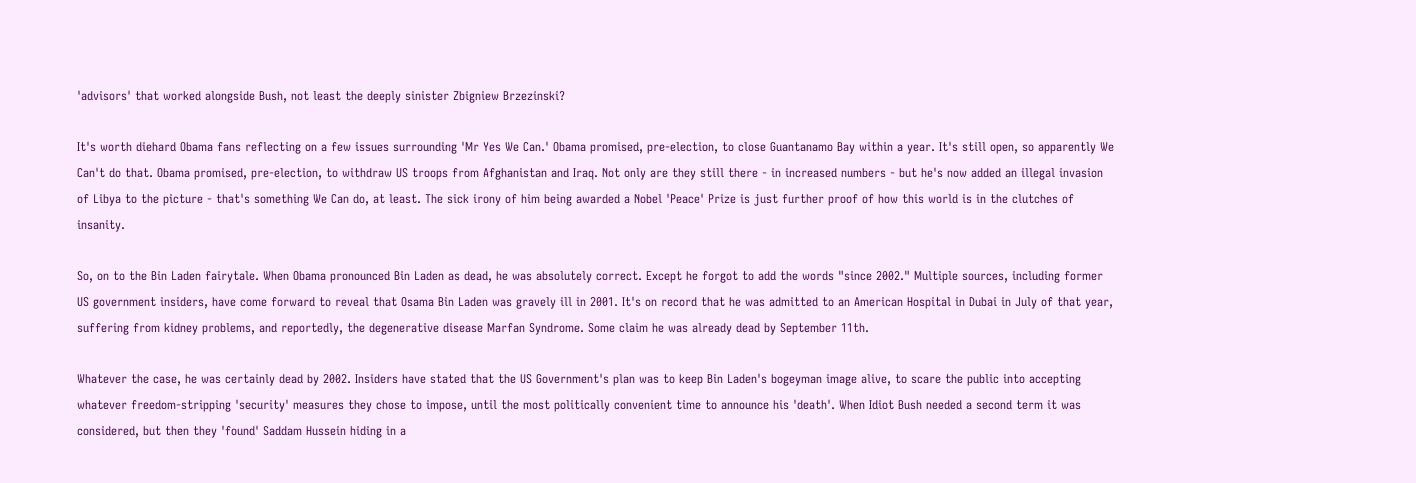'advisors' that worked alongside Bush, not least the deeply sinister Zbigniew Brzezinski?

It's worth diehard Obama fans reflecting on a few issues surrounding 'Mr Yes We Can.' Obama promised, pre-election, to close Guantanamo Bay within a year. It's still open, so apparently We Can't do that. Obama promised, pre-election, to withdraw US troops from Afghanistan and Iraq. Not only are they still there - in increased numbers - but he's now added an illegal invasion of Libya to the picture - that's something We Can do, at least. The sick irony of him being awarded a Nobel 'Peace' Prize is just further proof of how this world is in the clutches of insanity.

So, on to the Bin Laden fairytale. When Obama pronounced Bin Laden as dead, he was absolutely correct. Except he forgot to add the words "since 2002." Multiple sources, including former US government insiders, have come forward to reveal that Osama Bin Laden was gravely ill in 2001. It's on record that he was admitted to an American Hospital in Dubai in July of that year, suffering from kidney problems, and reportedly, the degenerative disease Marfan Syndrome. Some claim he was already dead by September 11th.

Whatever the case, he was certainly dead by 2002. Insiders have stated that the US Government's plan was to keep Bin Laden's bogeyman image alive, to scare the public into accepting whatever freedom-stripping 'security' measures they chose to impose, until the most politically convenient time to announce his 'death'. When Idiot Bush needed a second term it was considered, but then they 'found' Saddam Hussein hiding in a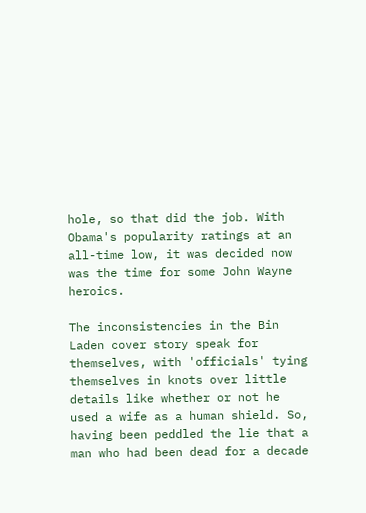hole, so that did the job. With Obama's popularity ratings at an all-time low, it was decided now was the time for some John Wayne heroics.

The inconsistencies in the Bin Laden cover story speak for themselves, with 'officials' tying themselves in knots over little details like whether or not he used a wife as a human shield. So, having been peddled the lie that a man who had been dead for a decade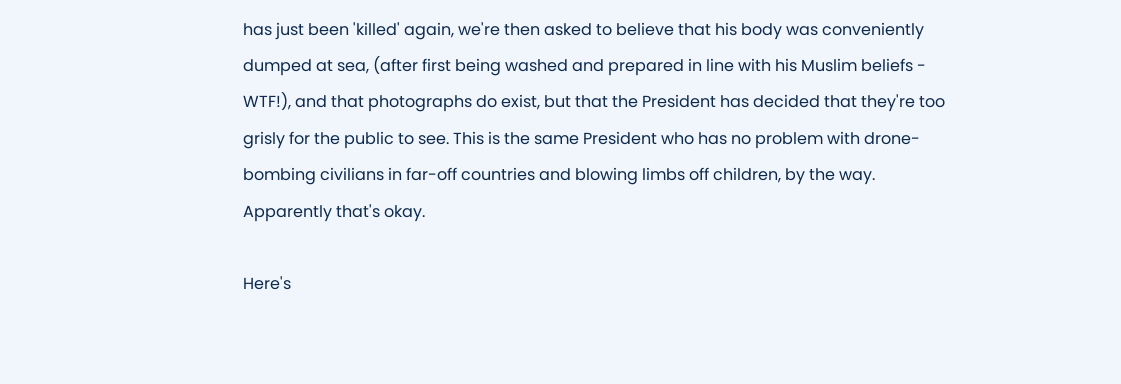has just been 'killed' again, we're then asked to believe that his body was conveniently dumped at sea, (after first being washed and prepared in line with his Muslim beliefs - WTF!), and that photographs do exist, but that the President has decided that they're too grisly for the public to see. This is the same President who has no problem with drone-bombing civilians in far-off countries and blowing limbs off children, by the way. Apparently that's okay.

Here's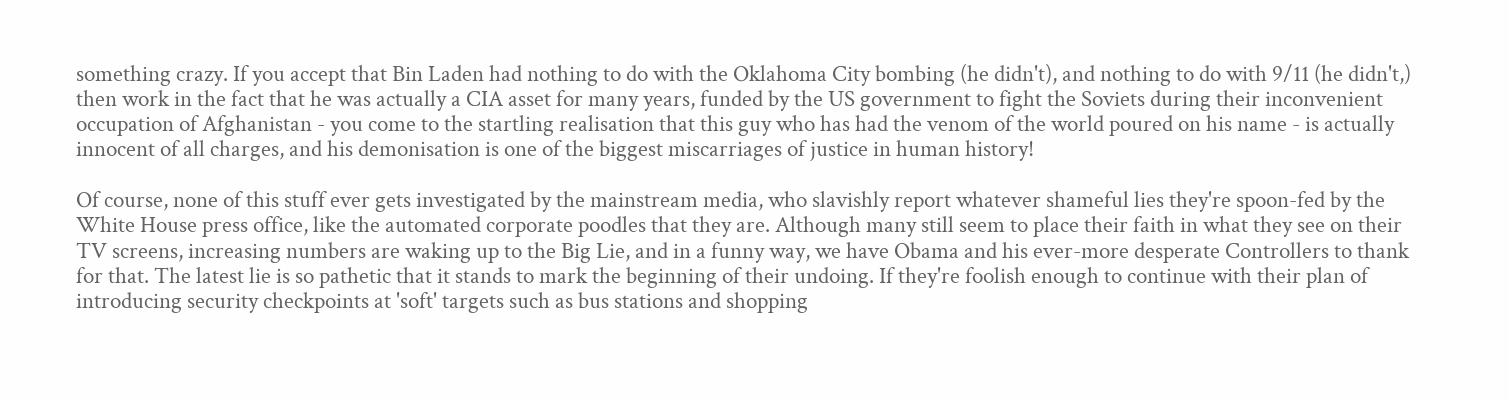something crazy. If you accept that Bin Laden had nothing to do with the Oklahoma City bombing (he didn't), and nothing to do with 9/11 (he didn't,) then work in the fact that he was actually a CIA asset for many years, funded by the US government to fight the Soviets during their inconvenient occupation of Afghanistan - you come to the startling realisation that this guy who has had the venom of the world poured on his name - is actually innocent of all charges, and his demonisation is one of the biggest miscarriages of justice in human history!

Of course, none of this stuff ever gets investigated by the mainstream media, who slavishly report whatever shameful lies they're spoon-fed by the White House press office, like the automated corporate poodles that they are. Although many still seem to place their faith in what they see on their TV screens, increasing numbers are waking up to the Big Lie, and in a funny way, we have Obama and his ever-more desperate Controllers to thank for that. The latest lie is so pathetic that it stands to mark the beginning of their undoing. If they're foolish enough to continue with their plan of introducing security checkpoints at 'soft' targets such as bus stations and shopping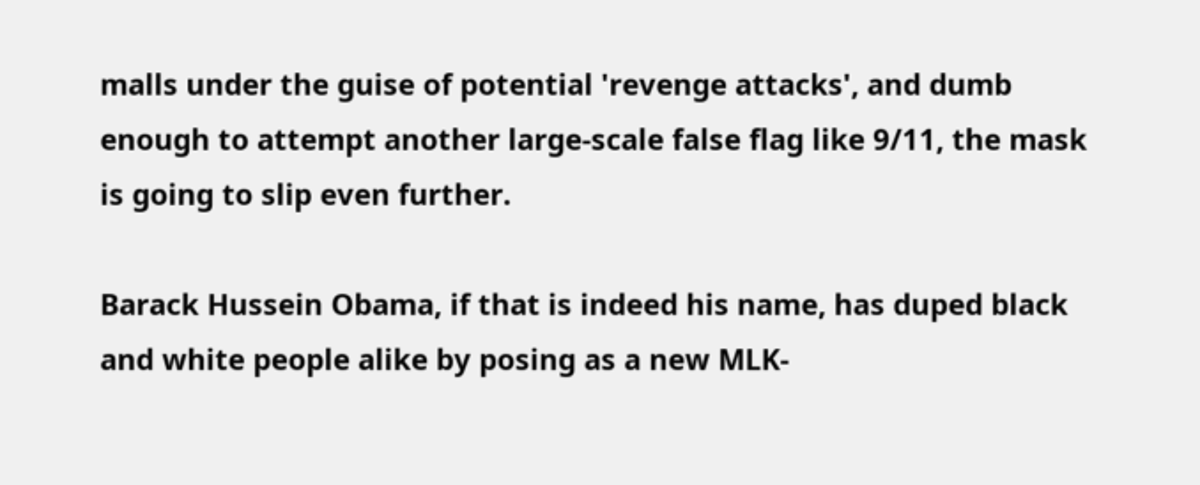malls under the guise of potential 'revenge attacks', and dumb enough to attempt another large-scale false flag like 9/11, the mask is going to slip even further.

Barack Hussein Obama, if that is indeed his name, has duped black and white people alike by posing as a new MLK-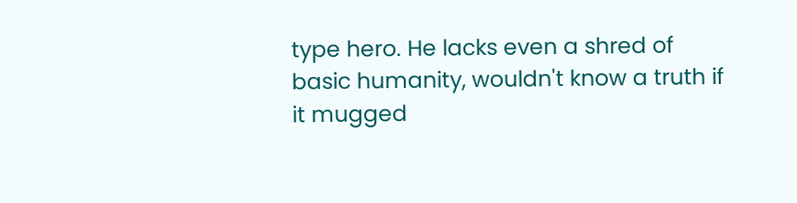type hero. He lacks even a shred of basic humanity, wouldn't know a truth if it mugged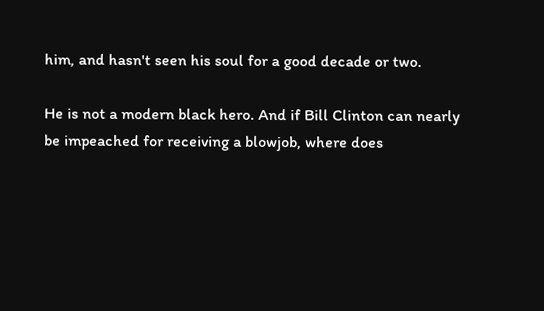him, and hasn't seen his soul for a good decade or two.

He is not a modern black hero. And if Bill Clinton can nearly be impeached for receiving a blowjob, where does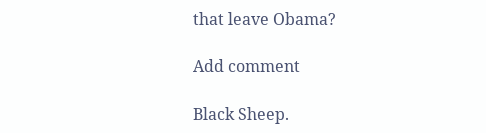that leave Obama?

Add comment

Black Sheep.